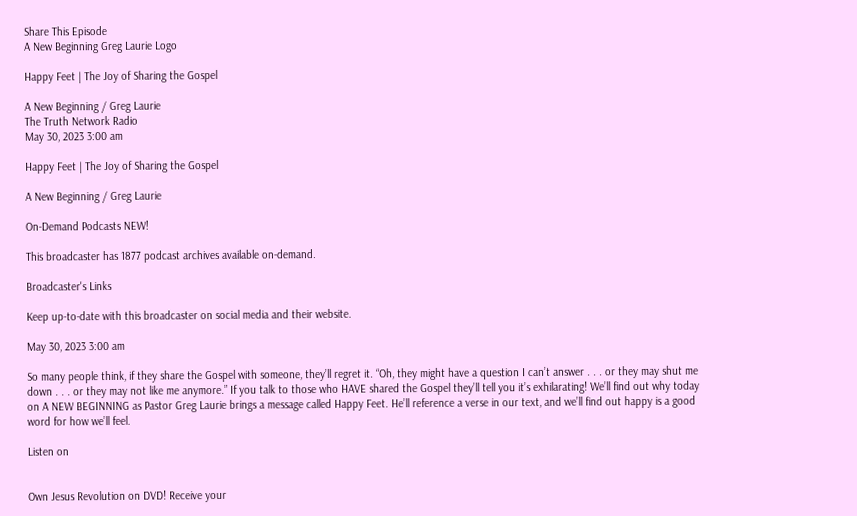Share This Episode
A New Beginning Greg Laurie Logo

Happy Feet | The Joy of Sharing the Gospel

A New Beginning / Greg Laurie
The Truth Network Radio
May 30, 2023 3:00 am

Happy Feet | The Joy of Sharing the Gospel

A New Beginning / Greg Laurie

On-Demand Podcasts NEW!

This broadcaster has 1877 podcast archives available on-demand.

Broadcaster's Links

Keep up-to-date with this broadcaster on social media and their website.

May 30, 2023 3:00 am

So many people think, if they share the Gospel with someone, they’ll regret it. “Oh, they might have a question I can’t answer . . . or they may shut me down . . . or they may not like me anymore.” If you talk to those who HAVE shared the Gospel they’ll tell you it’s exhilarating! We’ll find out why today on A NEW BEGINNING as Pastor Greg Laurie brings a message called Happy Feet. He’ll reference a verse in our text, and we’ll find out happy is a good word for how we’ll feel.

Listen on


Own Jesus Revolution on DVD! Receive your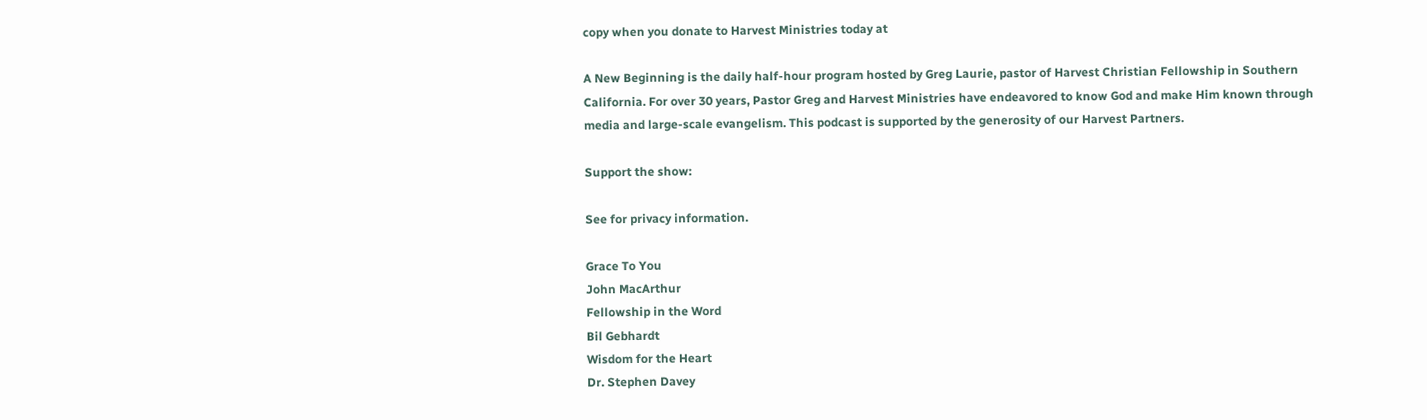copy when you donate to Harvest Ministries today at

A New Beginning is the daily half-hour program hosted by Greg Laurie, pastor of Harvest Christian Fellowship in Southern California. For over 30 years, Pastor Greg and Harvest Ministries have endeavored to know God and make Him known through media and large-scale evangelism. This podcast is supported by the generosity of our Harvest Partners.

Support the show:

See for privacy information.

Grace To You
John MacArthur
Fellowship in the Word
Bil Gebhardt
Wisdom for the Heart
Dr. Stephen Davey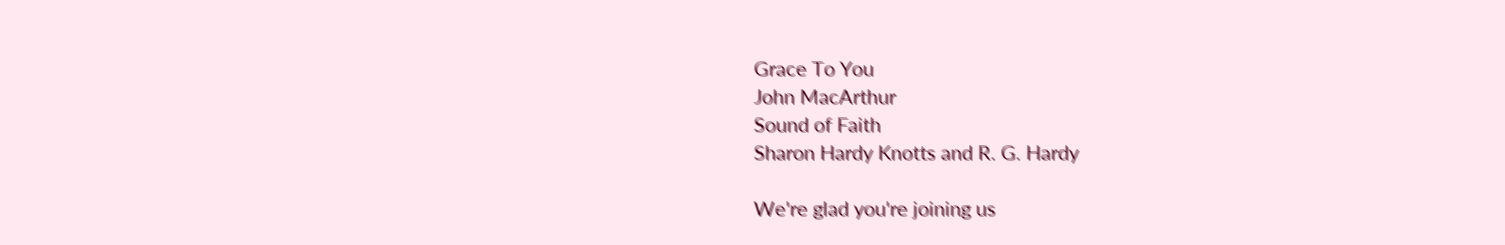Grace To You
John MacArthur
Sound of Faith
Sharon Hardy Knotts and R. G. Hardy

We're glad you're joining us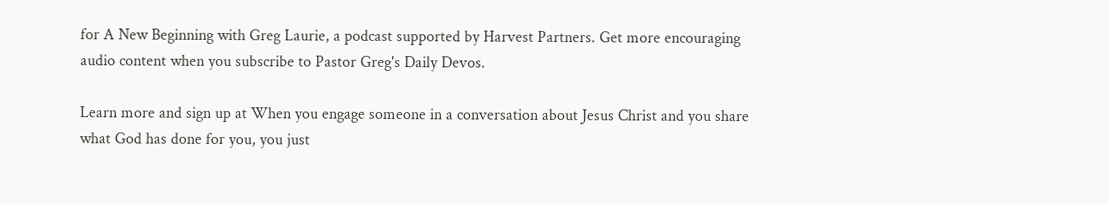for A New Beginning with Greg Laurie, a podcast supported by Harvest Partners. Get more encouraging audio content when you subscribe to Pastor Greg's Daily Devos.

Learn more and sign up at When you engage someone in a conversation about Jesus Christ and you share what God has done for you, you just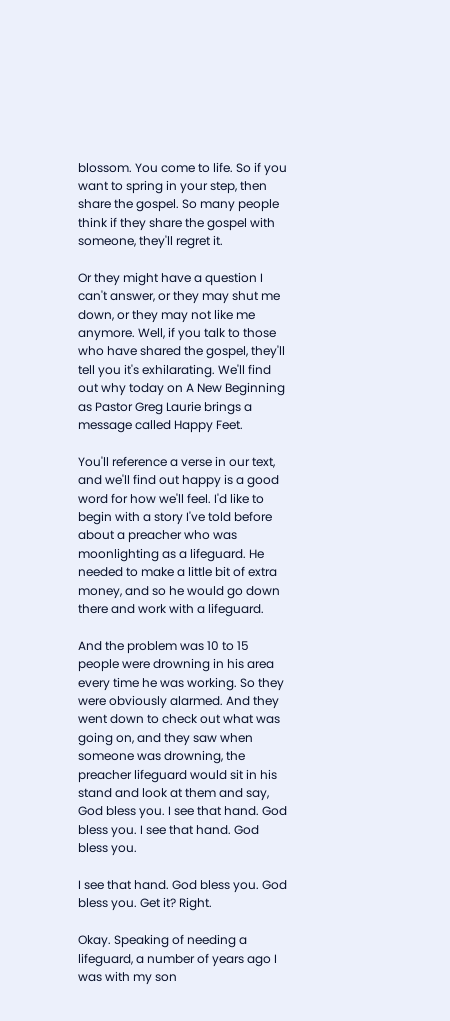blossom. You come to life. So if you want to spring in your step, then share the gospel. So many people think if they share the gospel with someone, they'll regret it.

Or they might have a question I can't answer, or they may shut me down, or they may not like me anymore. Well, if you talk to those who have shared the gospel, they'll tell you it's exhilarating. We'll find out why today on A New Beginning as Pastor Greg Laurie brings a message called Happy Feet.

You'll reference a verse in our text, and we'll find out happy is a good word for how we'll feel. I'd like to begin with a story I've told before about a preacher who was moonlighting as a lifeguard. He needed to make a little bit of extra money, and so he would go down there and work with a lifeguard.

And the problem was 10 to 15 people were drowning in his area every time he was working. So they were obviously alarmed. And they went down to check out what was going on, and they saw when someone was drowning, the preacher lifeguard would sit in his stand and look at them and say, God bless you. I see that hand. God bless you. I see that hand. God bless you.

I see that hand. God bless you. God bless you. Get it? Right.

Okay. Speaking of needing a lifeguard, a number of years ago I was with my son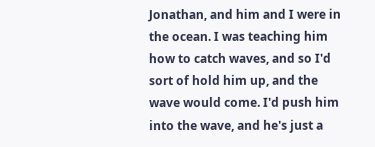Jonathan, and him and I were in the ocean. I was teaching him how to catch waves, and so I'd sort of hold him up, and the wave would come. I'd push him into the wave, and he's just a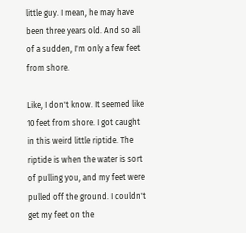little guy. I mean, he may have been three years old. And so all of a sudden, I'm only a few feet from shore.

Like, I don't know. It seemed like 10 feet from shore. I got caught in this weird little riptide. The riptide is when the water is sort of pulling you, and my feet were pulled off the ground. I couldn't get my feet on the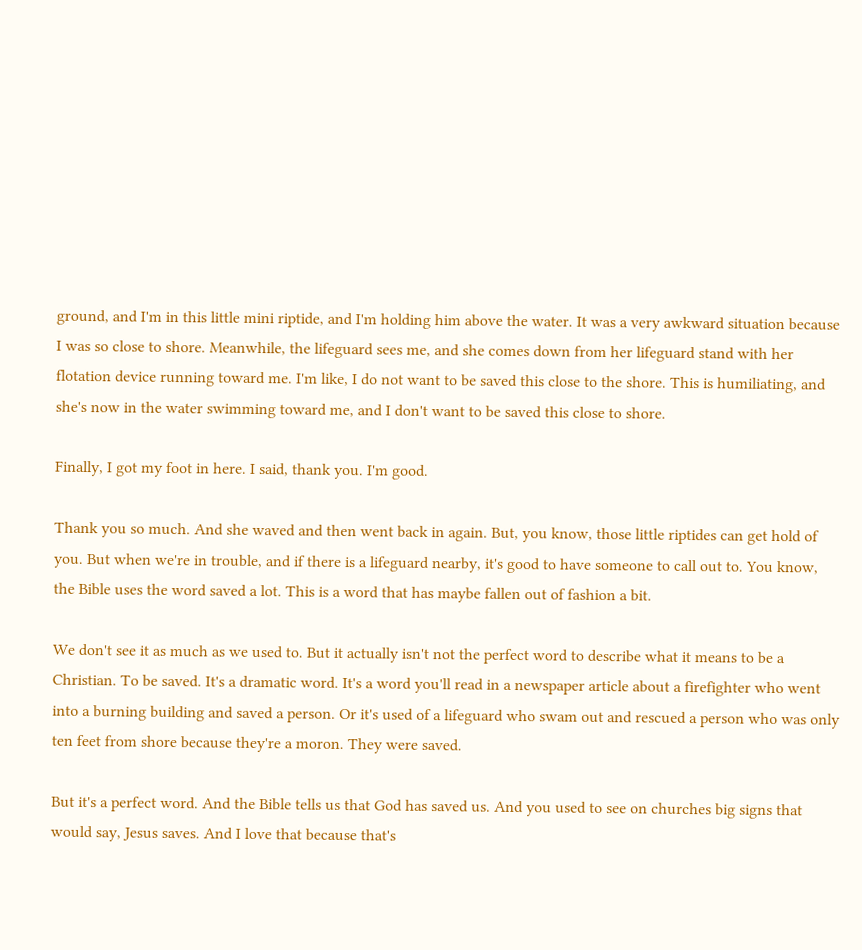ground, and I'm in this little mini riptide, and I'm holding him above the water. It was a very awkward situation because I was so close to shore. Meanwhile, the lifeguard sees me, and she comes down from her lifeguard stand with her flotation device running toward me. I'm like, I do not want to be saved this close to the shore. This is humiliating, and she's now in the water swimming toward me, and I don't want to be saved this close to shore.

Finally, I got my foot in here. I said, thank you. I'm good.

Thank you so much. And she waved and then went back in again. But, you know, those little riptides can get hold of you. But when we're in trouble, and if there is a lifeguard nearby, it's good to have someone to call out to. You know, the Bible uses the word saved a lot. This is a word that has maybe fallen out of fashion a bit.

We don't see it as much as we used to. But it actually isn't not the perfect word to describe what it means to be a Christian. To be saved. It's a dramatic word. It's a word you'll read in a newspaper article about a firefighter who went into a burning building and saved a person. Or it's used of a lifeguard who swam out and rescued a person who was only ten feet from shore because they're a moron. They were saved.

But it's a perfect word. And the Bible tells us that God has saved us. And you used to see on churches big signs that would say, Jesus saves. And I love that because that's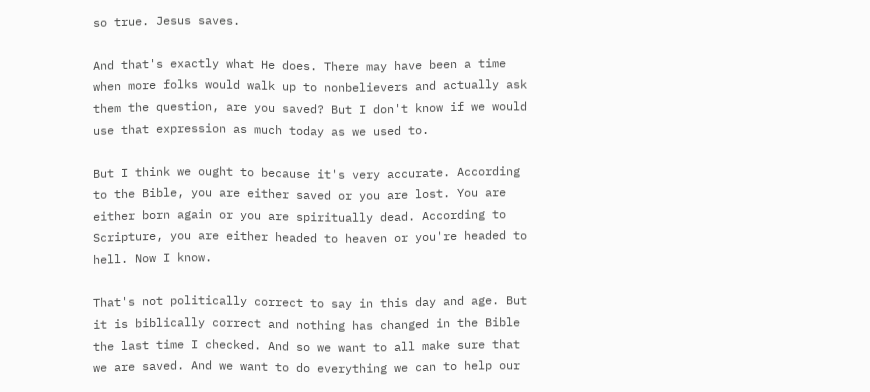so true. Jesus saves.

And that's exactly what He does. There may have been a time when more folks would walk up to nonbelievers and actually ask them the question, are you saved? But I don't know if we would use that expression as much today as we used to.

But I think we ought to because it's very accurate. According to the Bible, you are either saved or you are lost. You are either born again or you are spiritually dead. According to Scripture, you are either headed to heaven or you're headed to hell. Now I know.

That's not politically correct to say in this day and age. But it is biblically correct and nothing has changed in the Bible the last time I checked. And so we want to all make sure that we are saved. And we want to do everything we can to help our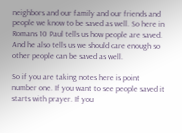neighbors and our family and our friends and people we know to be saved as well. So here in Romans 10 Paul tells us how people are saved. And he also tells us we should care enough so other people can be saved as well.

So if you are taking notes here is point number one. If you want to see people saved it starts with prayer. If you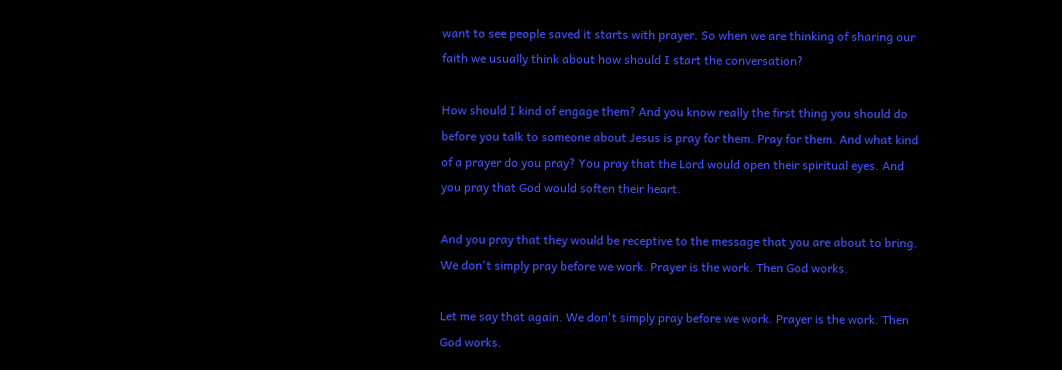want to see people saved it starts with prayer. So when we are thinking of sharing our faith we usually think about how should I start the conversation?

How should I kind of engage them? And you know really the first thing you should do before you talk to someone about Jesus is pray for them. Pray for them. And what kind of a prayer do you pray? You pray that the Lord would open their spiritual eyes. And you pray that God would soften their heart.

And you pray that they would be receptive to the message that you are about to bring. We don't simply pray before we work. Prayer is the work. Then God works.

Let me say that again. We don't simply pray before we work. Prayer is the work. Then God works.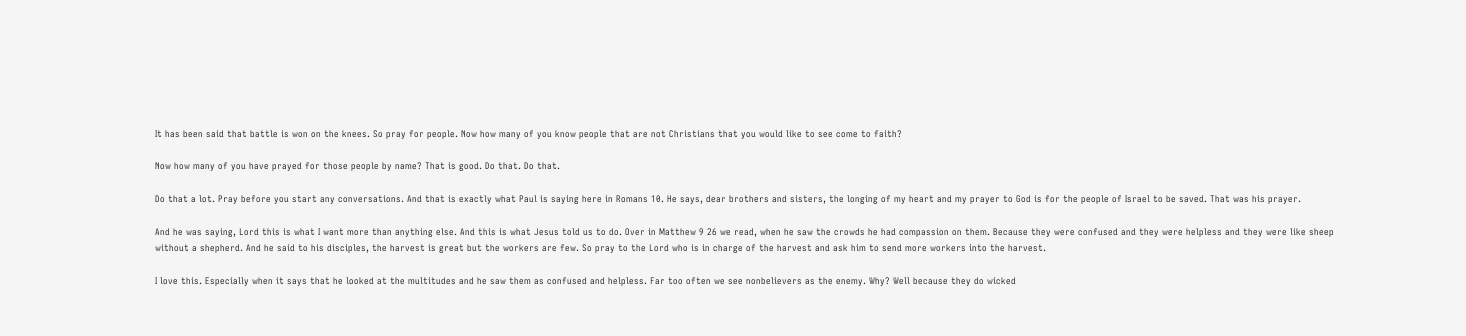It has been said that battle is won on the knees. So pray for people. Now how many of you know people that are not Christians that you would like to see come to faith?

Now how many of you have prayed for those people by name? That is good. Do that. Do that.

Do that a lot. Pray before you start any conversations. And that is exactly what Paul is saying here in Romans 10. He says, dear brothers and sisters, the longing of my heart and my prayer to God is for the people of Israel to be saved. That was his prayer.

And he was saying, Lord this is what I want more than anything else. And this is what Jesus told us to do. Over in Matthew 9 26 we read, when he saw the crowds he had compassion on them. Because they were confused and they were helpless and they were like sheep without a shepherd. And he said to his disciples, the harvest is great but the workers are few. So pray to the Lord who is in charge of the harvest and ask him to send more workers into the harvest.

I love this. Especially when it says that he looked at the multitudes and he saw them as confused and helpless. Far too often we see nonbelievers as the enemy. Why? Well because they do wicked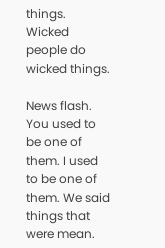things. Wicked people do wicked things.

News flash. You used to be one of them. I used to be one of them. We said things that were mean.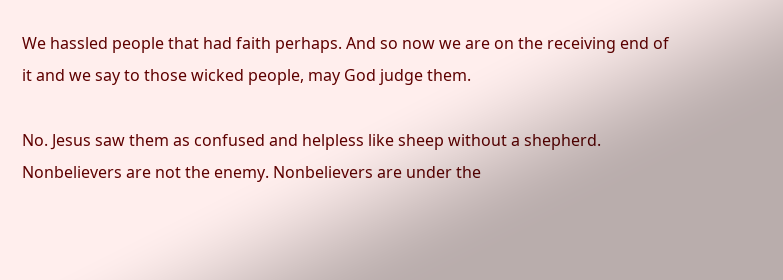We hassled people that had faith perhaps. And so now we are on the receiving end of it and we say to those wicked people, may God judge them.

No. Jesus saw them as confused and helpless like sheep without a shepherd. Nonbelievers are not the enemy. Nonbelievers are under the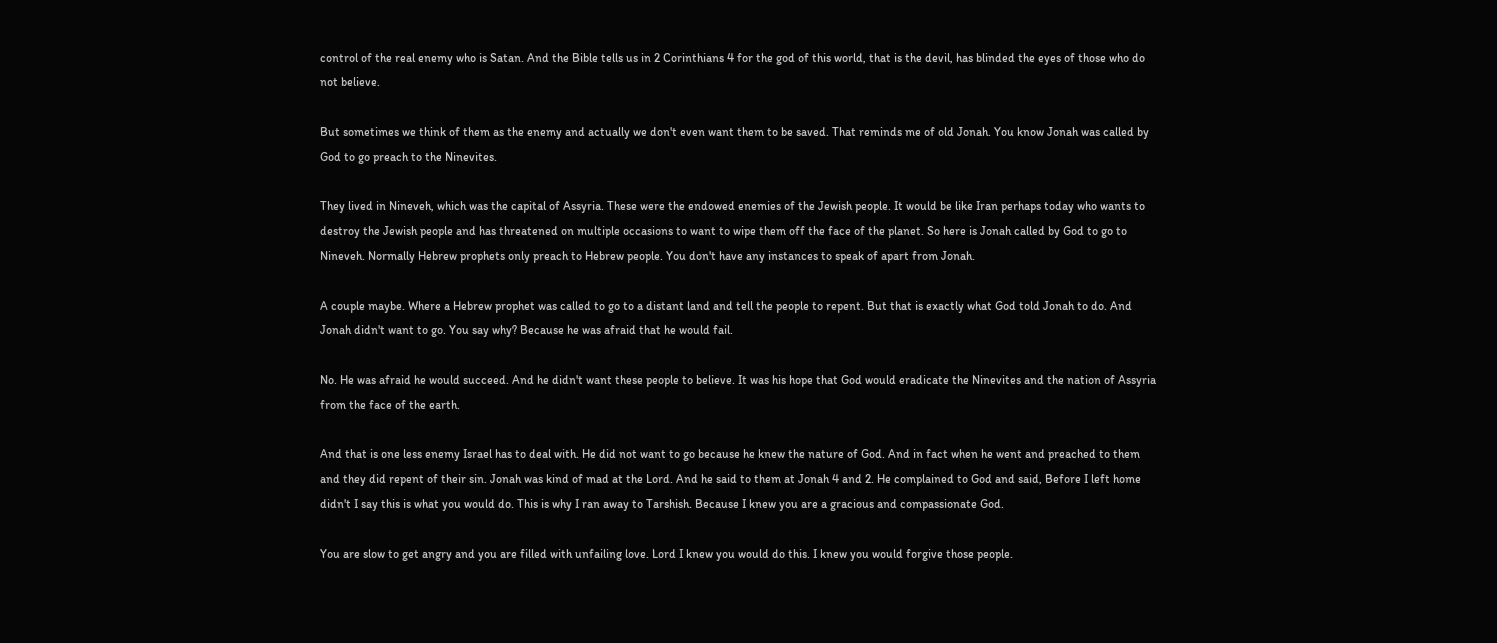control of the real enemy who is Satan. And the Bible tells us in 2 Corinthians 4 for the god of this world, that is the devil, has blinded the eyes of those who do not believe.

But sometimes we think of them as the enemy and actually we don't even want them to be saved. That reminds me of old Jonah. You know Jonah was called by God to go preach to the Ninevites.

They lived in Nineveh, which was the capital of Assyria. These were the endowed enemies of the Jewish people. It would be like Iran perhaps today who wants to destroy the Jewish people and has threatened on multiple occasions to want to wipe them off the face of the planet. So here is Jonah called by God to go to Nineveh. Normally Hebrew prophets only preach to Hebrew people. You don't have any instances to speak of apart from Jonah.

A couple maybe. Where a Hebrew prophet was called to go to a distant land and tell the people to repent. But that is exactly what God told Jonah to do. And Jonah didn't want to go. You say why? Because he was afraid that he would fail.

No. He was afraid he would succeed. And he didn't want these people to believe. It was his hope that God would eradicate the Ninevites and the nation of Assyria from the face of the earth.

And that is one less enemy Israel has to deal with. He did not want to go because he knew the nature of God. And in fact when he went and preached to them and they did repent of their sin. Jonah was kind of mad at the Lord. And he said to them at Jonah 4 and 2. He complained to God and said, Before I left home didn't I say this is what you would do. This is why I ran away to Tarshish. Because I knew you are a gracious and compassionate God.

You are slow to get angry and you are filled with unfailing love. Lord I knew you would do this. I knew you would forgive those people.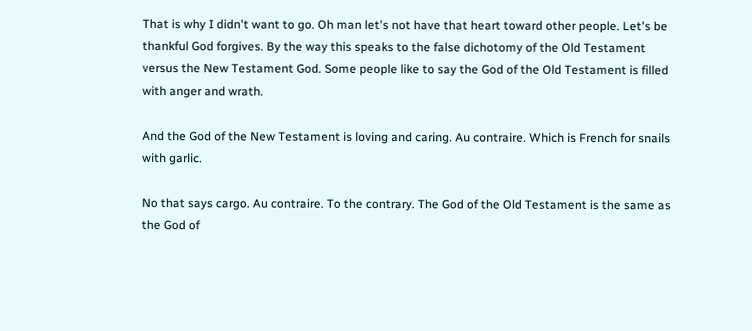That is why I didn't want to go. Oh man let's not have that heart toward other people. Let's be thankful God forgives. By the way this speaks to the false dichotomy of the Old Testament versus the New Testament God. Some people like to say the God of the Old Testament is filled with anger and wrath.

And the God of the New Testament is loving and caring. Au contraire. Which is French for snails with garlic.

No that says cargo. Au contraire. To the contrary. The God of the Old Testament is the same as the God of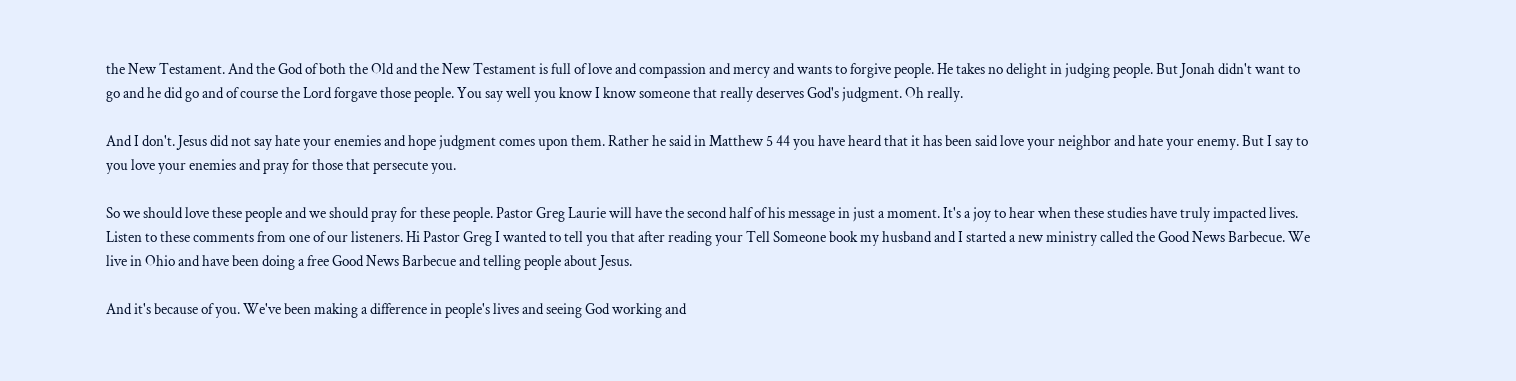the New Testament. And the God of both the Old and the New Testament is full of love and compassion and mercy and wants to forgive people. He takes no delight in judging people. But Jonah didn't want to go and he did go and of course the Lord forgave those people. You say well you know I know someone that really deserves God's judgment. Oh really.

And I don't. Jesus did not say hate your enemies and hope judgment comes upon them. Rather he said in Matthew 5 44 you have heard that it has been said love your neighbor and hate your enemy. But I say to you love your enemies and pray for those that persecute you.

So we should love these people and we should pray for these people. Pastor Greg Laurie will have the second half of his message in just a moment. It's a joy to hear when these studies have truly impacted lives. Listen to these comments from one of our listeners. Hi Pastor Greg I wanted to tell you that after reading your Tell Someone book my husband and I started a new ministry called the Good News Barbecue. We live in Ohio and have been doing a free Good News Barbecue and telling people about Jesus.

And it's because of you. We've been making a difference in people's lives and seeing God working and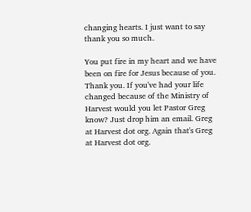changing hearts. I just want to say thank you so much.

You put fire in my heart and we have been on fire for Jesus because of you. Thank you. If you've had your life changed because of the Ministry of Harvest would you let Pastor Greg know? Just drop him an email. Greg at Harvest dot org. Again that's Greg at Harvest dot org.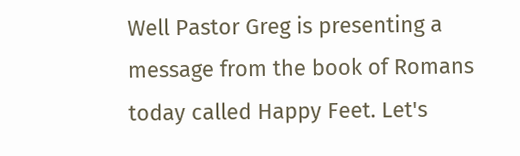Well Pastor Greg is presenting a message from the book of Romans today called Happy Feet. Let's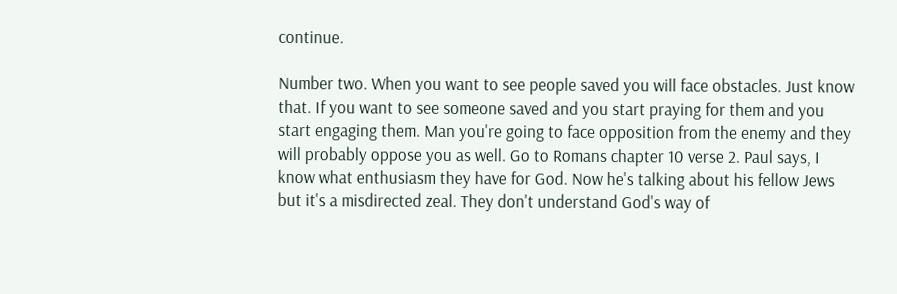continue.

Number two. When you want to see people saved you will face obstacles. Just know that. If you want to see someone saved and you start praying for them and you start engaging them. Man you're going to face opposition from the enemy and they will probably oppose you as well. Go to Romans chapter 10 verse 2. Paul says, I know what enthusiasm they have for God. Now he's talking about his fellow Jews but it's a misdirected zeal. They don't understand God's way of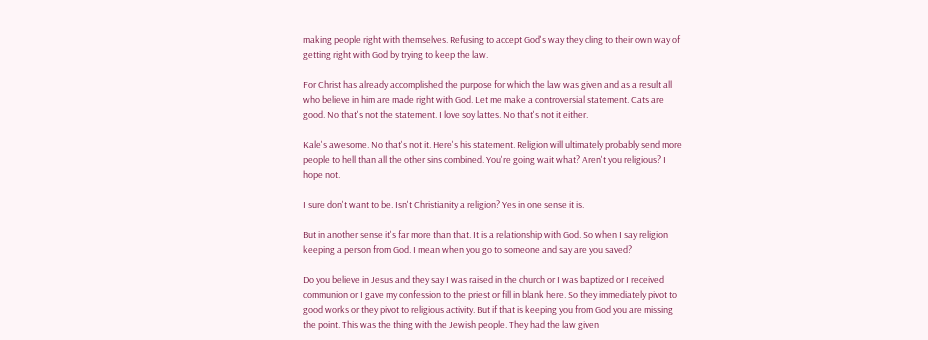making people right with themselves. Refusing to accept God's way they cling to their own way of getting right with God by trying to keep the law.

For Christ has already accomplished the purpose for which the law was given and as a result all who believe in him are made right with God. Let me make a controversial statement. Cats are good. No that's not the statement. I love soy lattes. No that's not it either.

Kale's awesome. No that's not it. Here's his statement. Religion will ultimately probably send more people to hell than all the other sins combined. You're going wait what? Aren't you religious? I hope not.

I sure don't want to be. Isn't Christianity a religion? Yes in one sense it is.

But in another sense it's far more than that. It is a relationship with God. So when I say religion keeping a person from God. I mean when you go to someone and say are you saved?

Do you believe in Jesus and they say I was raised in the church or I was baptized or I received communion or I gave my confession to the priest or fill in blank here. So they immediately pivot to good works or they pivot to religious activity. But if that is keeping you from God you are missing the point. This was the thing with the Jewish people. They had the law given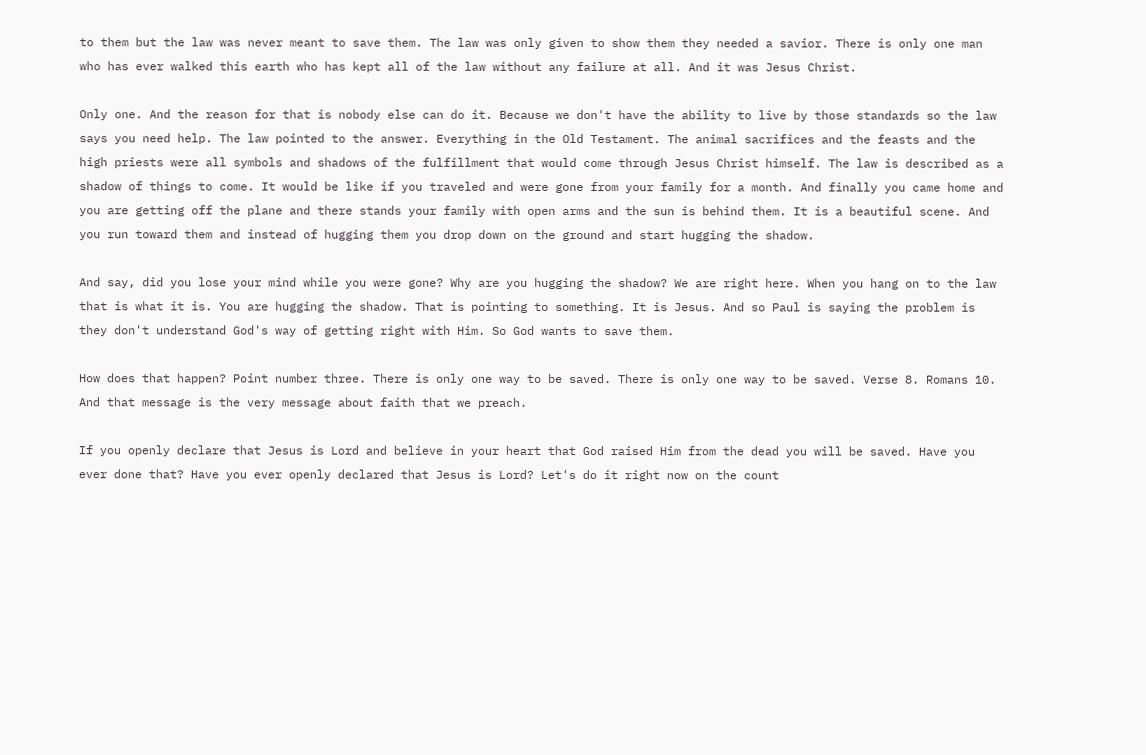to them but the law was never meant to save them. The law was only given to show them they needed a savior. There is only one man who has ever walked this earth who has kept all of the law without any failure at all. And it was Jesus Christ.

Only one. And the reason for that is nobody else can do it. Because we don't have the ability to live by those standards so the law says you need help. The law pointed to the answer. Everything in the Old Testament. The animal sacrifices and the feasts and the high priests were all symbols and shadows of the fulfillment that would come through Jesus Christ himself. The law is described as a shadow of things to come. It would be like if you traveled and were gone from your family for a month. And finally you came home and you are getting off the plane and there stands your family with open arms and the sun is behind them. It is a beautiful scene. And you run toward them and instead of hugging them you drop down on the ground and start hugging the shadow.

And say, did you lose your mind while you were gone? Why are you hugging the shadow? We are right here. When you hang on to the law that is what it is. You are hugging the shadow. That is pointing to something. It is Jesus. And so Paul is saying the problem is they don't understand God's way of getting right with Him. So God wants to save them.

How does that happen? Point number three. There is only one way to be saved. There is only one way to be saved. Verse 8. Romans 10. And that message is the very message about faith that we preach.

If you openly declare that Jesus is Lord and believe in your heart that God raised Him from the dead you will be saved. Have you ever done that? Have you ever openly declared that Jesus is Lord? Let's do it right now on the count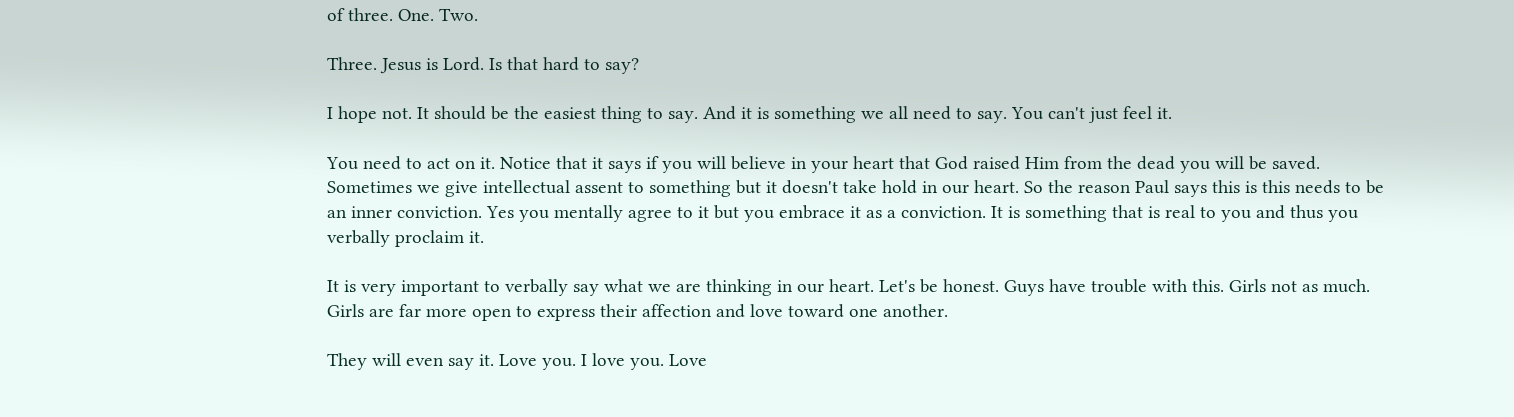of three. One. Two.

Three. Jesus is Lord. Is that hard to say?

I hope not. It should be the easiest thing to say. And it is something we all need to say. You can't just feel it.

You need to act on it. Notice that it says if you will believe in your heart that God raised Him from the dead you will be saved. Sometimes we give intellectual assent to something but it doesn't take hold in our heart. So the reason Paul says this is this needs to be an inner conviction. Yes you mentally agree to it but you embrace it as a conviction. It is something that is real to you and thus you verbally proclaim it.

It is very important to verbally say what we are thinking in our heart. Let's be honest. Guys have trouble with this. Girls not as much. Girls are far more open to express their affection and love toward one another.

They will even say it. Love you. I love you. Love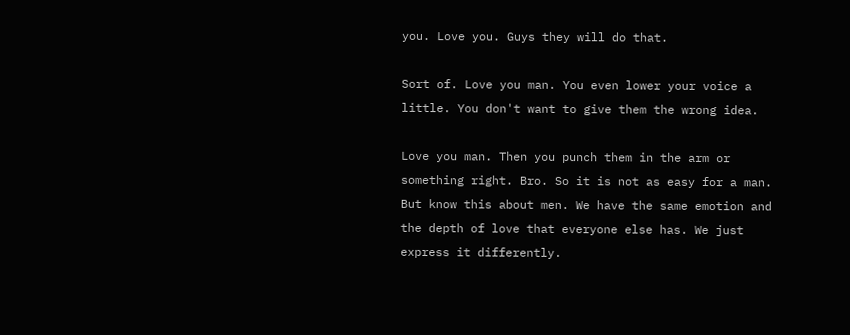you. Love you. Guys they will do that.

Sort of. Love you man. You even lower your voice a little. You don't want to give them the wrong idea.

Love you man. Then you punch them in the arm or something right. Bro. So it is not as easy for a man. But know this about men. We have the same emotion and the depth of love that everyone else has. We just express it differently.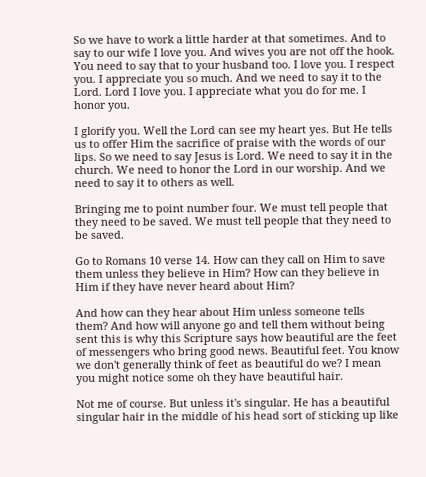So we have to work a little harder at that sometimes. And to say to our wife I love you. And wives you are not off the hook. You need to say that to your husband too. I love you. I respect you. I appreciate you so much. And we need to say it to the Lord. Lord I love you. I appreciate what you do for me. I honor you.

I glorify you. Well the Lord can see my heart yes. But He tells us to offer Him the sacrifice of praise with the words of our lips. So we need to say Jesus is Lord. We need to say it in the church. We need to honor the Lord in our worship. And we need to say it to others as well.

Bringing me to point number four. We must tell people that they need to be saved. We must tell people that they need to be saved.

Go to Romans 10 verse 14. How can they call on Him to save them unless they believe in Him? How can they believe in Him if they have never heard about Him?

And how can they hear about Him unless someone tells them? And how will anyone go and tell them without being sent this is why this Scripture says how beautiful are the feet of messengers who bring good news. Beautiful feet. You know we don't generally think of feet as beautiful do we? I mean you might notice some oh they have beautiful hair.

Not me of course. But unless it's singular. He has a beautiful singular hair in the middle of his head sort of sticking up like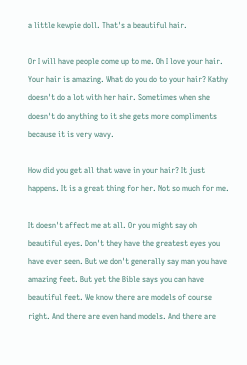a little kewpie doll. That's a beautiful hair.

Or I will have people come up to me. Oh I love your hair. Your hair is amazing. What do you do to your hair? Kathy doesn't do a lot with her hair. Sometimes when she doesn't do anything to it she gets more compliments because it is very wavy.

How did you get all that wave in your hair? It just happens. It is a great thing for her. Not so much for me.

It doesn't affect me at all. Or you might say oh beautiful eyes. Don't they have the greatest eyes you have ever seen. But we don't generally say man you have amazing feet. But yet the Bible says you can have beautiful feet. We know there are models of course right. And there are even hand models. And there are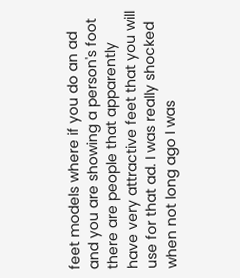feet models where if you do an ad and you are showing a person's foot there are people that apparently have very attractive feet that you will use for that ad. I was really shocked when not long ago I was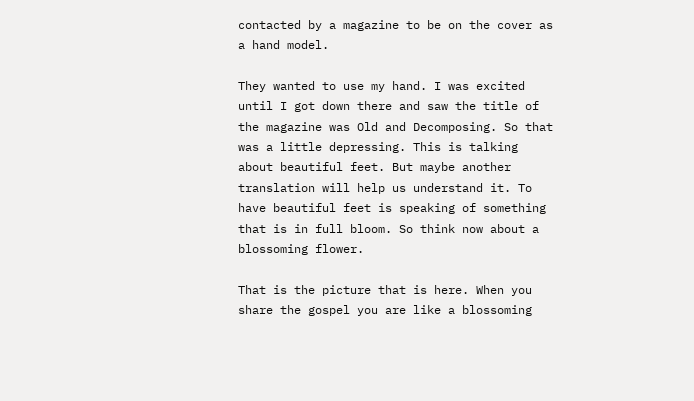contacted by a magazine to be on the cover as a hand model.

They wanted to use my hand. I was excited until I got down there and saw the title of the magazine was Old and Decomposing. So that was a little depressing. This is talking about beautiful feet. But maybe another translation will help us understand it. To have beautiful feet is speaking of something that is in full bloom. So think now about a blossoming flower.

That is the picture that is here. When you share the gospel you are like a blossoming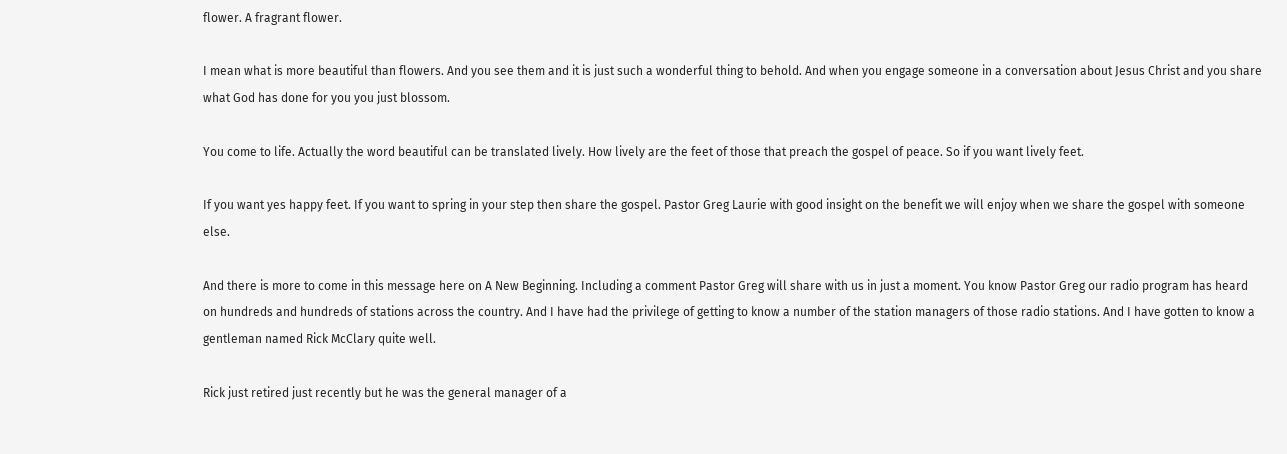flower. A fragrant flower.

I mean what is more beautiful than flowers. And you see them and it is just such a wonderful thing to behold. And when you engage someone in a conversation about Jesus Christ and you share what God has done for you you just blossom.

You come to life. Actually the word beautiful can be translated lively. How lively are the feet of those that preach the gospel of peace. So if you want lively feet.

If you want yes happy feet. If you want to spring in your step then share the gospel. Pastor Greg Laurie with good insight on the benefit we will enjoy when we share the gospel with someone else.

And there is more to come in this message here on A New Beginning. Including a comment Pastor Greg will share with us in just a moment. You know Pastor Greg our radio program has heard on hundreds and hundreds of stations across the country. And I have had the privilege of getting to know a number of the station managers of those radio stations. And I have gotten to know a gentleman named Rick McClary quite well.

Rick just retired just recently but he was the general manager of a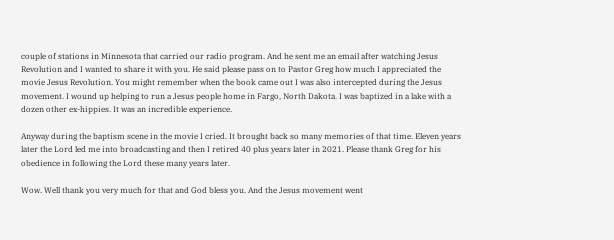couple of stations in Minnesota that carried our radio program. And he sent me an email after watching Jesus Revolution and I wanted to share it with you. He said please pass on to Pastor Greg how much I appreciated the movie Jesus Revolution. You might remember when the book came out I was also intercepted during the Jesus movement. I wound up helping to run a Jesus people home in Fargo, North Dakota. I was baptized in a lake with a dozen other ex-hippies. It was an incredible experience.

Anyway during the baptism scene in the movie I cried. It brought back so many memories of that time. Eleven years later the Lord led me into broadcasting and then I retired 40 plus years later in 2021. Please thank Greg for his obedience in following the Lord these many years later.

Wow. Well thank you very much for that and God bless you. And the Jesus movement went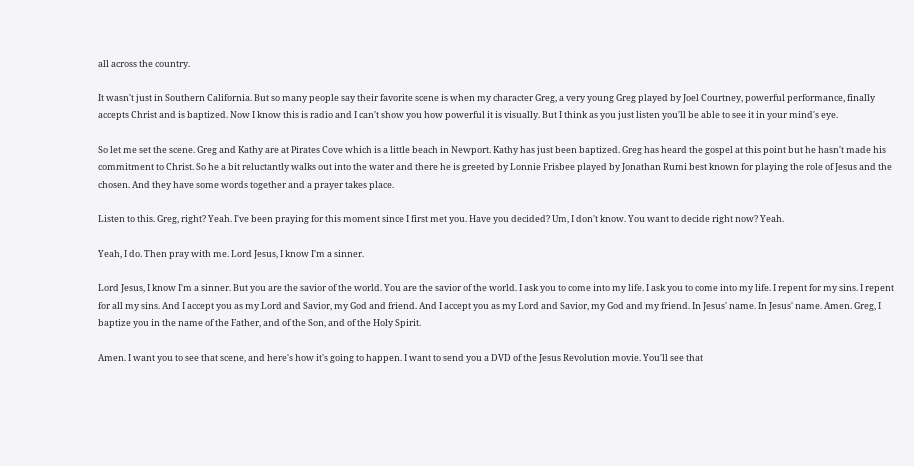all across the country.

It wasn't just in Southern California. But so many people say their favorite scene is when my character Greg, a very young Greg played by Joel Courtney, powerful performance, finally accepts Christ and is baptized. Now I know this is radio and I can't show you how powerful it is visually. But I think as you just listen you'll be able to see it in your mind's eye.

So let me set the scene. Greg and Kathy are at Pirates Cove which is a little beach in Newport. Kathy has just been baptized. Greg has heard the gospel at this point but he hasn't made his commitment to Christ. So he a bit reluctantly walks out into the water and there he is greeted by Lonnie Frisbee played by Jonathan Rumi best known for playing the role of Jesus and the chosen. And they have some words together and a prayer takes place.

Listen to this. Greg, right? Yeah. I've been praying for this moment since I first met you. Have you decided? Um, I don't know. You want to decide right now? Yeah.

Yeah, I do. Then pray with me. Lord Jesus, I know I'm a sinner.

Lord Jesus, I know I'm a sinner. But you are the savior of the world. You are the savior of the world. I ask you to come into my life. I ask you to come into my life. I repent for my sins. I repent for all my sins. And I accept you as my Lord and Savior, my God and friend. And I accept you as my Lord and Savior, my God and my friend. In Jesus' name. In Jesus' name. Amen. Greg, I baptize you in the name of the Father, and of the Son, and of the Holy Spirit.

Amen. I want you to see that scene, and here's how it's going to happen. I want to send you a DVD of the Jesus Revolution movie. You'll see that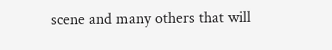scene and many others that will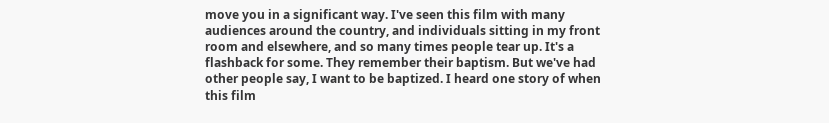move you in a significant way. I've seen this film with many audiences around the country, and individuals sitting in my front room and elsewhere, and so many times people tear up. It's a flashback for some. They remember their baptism. But we've had other people say, I want to be baptized. I heard one story of when this film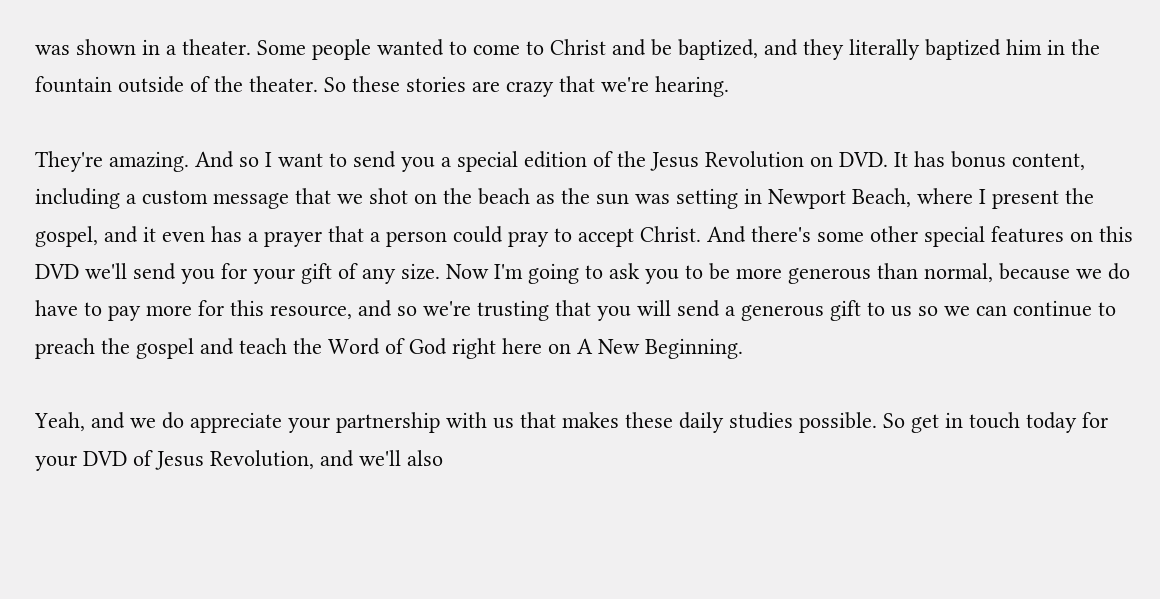was shown in a theater. Some people wanted to come to Christ and be baptized, and they literally baptized him in the fountain outside of the theater. So these stories are crazy that we're hearing.

They're amazing. And so I want to send you a special edition of the Jesus Revolution on DVD. It has bonus content, including a custom message that we shot on the beach as the sun was setting in Newport Beach, where I present the gospel, and it even has a prayer that a person could pray to accept Christ. And there's some other special features on this DVD we'll send you for your gift of any size. Now I'm going to ask you to be more generous than normal, because we do have to pay more for this resource, and so we're trusting that you will send a generous gift to us so we can continue to preach the gospel and teach the Word of God right here on A New Beginning.

Yeah, and we do appreciate your partnership with us that makes these daily studies possible. So get in touch today for your DVD of Jesus Revolution, and we'll also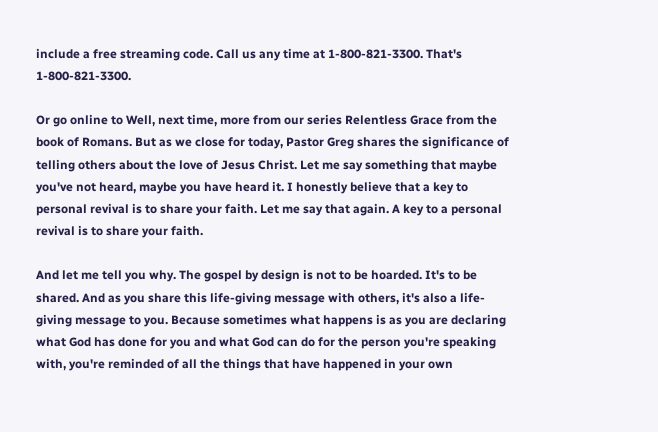include a free streaming code. Call us any time at 1-800-821-3300. That's 1-800-821-3300.

Or go online to Well, next time, more from our series Relentless Grace from the book of Romans. But as we close for today, Pastor Greg shares the significance of telling others about the love of Jesus Christ. Let me say something that maybe you've not heard, maybe you have heard it. I honestly believe that a key to personal revival is to share your faith. Let me say that again. A key to a personal revival is to share your faith.

And let me tell you why. The gospel by design is not to be hoarded. It's to be shared. And as you share this life-giving message with others, it's also a life-giving message to you. Because sometimes what happens is as you are declaring what God has done for you and what God can do for the person you're speaking with, you're reminded of all the things that have happened in your own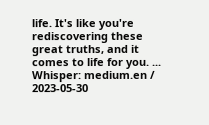life. It's like you're rediscovering these great truths, and it comes to life for you. ...
Whisper: medium.en / 2023-05-30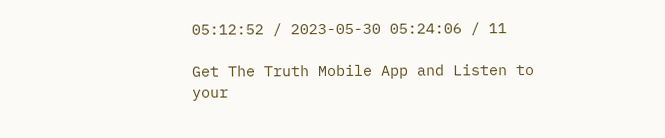05:12:52 / 2023-05-30 05:24:06 / 11

Get The Truth Mobile App and Listen to your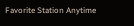Favorite Station Anytime